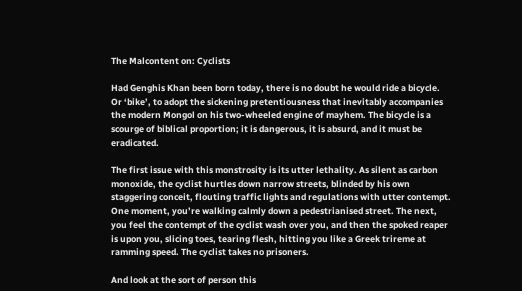The Malcontent on: Cyclists

Had Genghis Khan been born today, there is no doubt he would ride a bicycle. Or ‘bike’, to adopt the sickening pretentiousness that inevitably accompanies the modern Mongol on his two-wheeled engine of mayhem. The bicycle is a scourge of biblical proportion; it is dangerous, it is absurd, and it must be eradicated.

The first issue with this monstrosity is its utter lethality. As silent as carbon monoxide, the cyclist hurtles down narrow streets, blinded by his own staggering conceit, flouting traffic lights and regulations with utter contempt. One moment, you’re walking calmly down a pedestrianised street. The next, you feel the contempt of the cyclist wash over you, and then the spoked reaper is upon you, slicing toes, tearing flesh, hitting you like a Greek trireme at ramming speed. The cyclist takes no prisoners.

And look at the sort of person this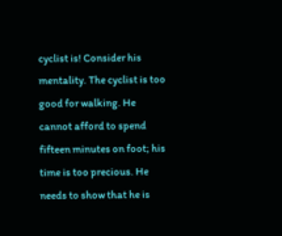cyclist is! Consider his mentality. The cyclist is too good for walking. He cannot afford to spend fifteen minutes on foot; his time is too precious. He needs to show that he is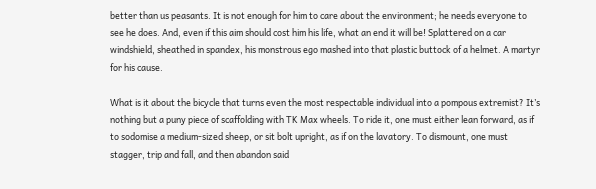better than us peasants. It is not enough for him to care about the environment; he needs everyone to see he does. And, even if this aim should cost him his life, what an end it will be! Splattered on a car windshield, sheathed in spandex, his monstrous ego mashed into that plastic buttock of a helmet. A martyr for his cause.

What is it about the bicycle that turns even the most respectable individual into a pompous extremist? It’s nothing but a puny piece of scaffolding with TK Max wheels. To ride it, one must either lean forward, as if to sodomise a medium-sized sheep, or sit bolt upright, as if on the lavatory. To dismount, one must stagger, trip and fall, and then abandon said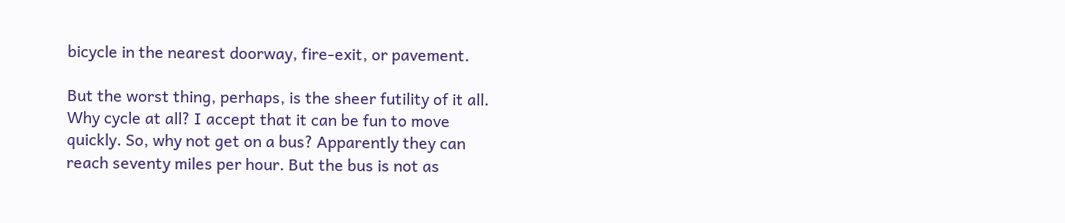bicycle in the nearest doorway, fire-exit, or pavement.

But the worst thing, perhaps, is the sheer futility of it all. Why cycle at all? I accept that it can be fun to move quickly. So, why not get on a bus? Apparently they can reach seventy miles per hour. But the bus is not as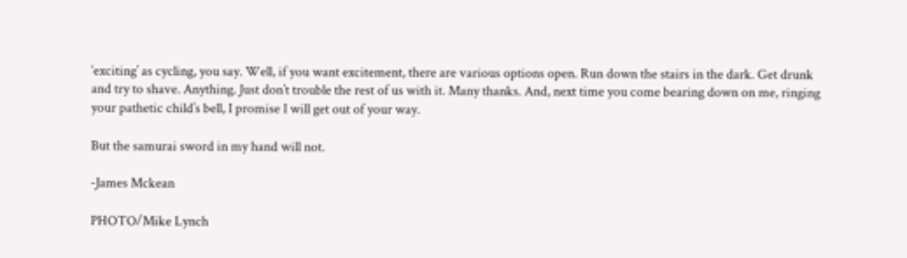‘exciting’ as cycling, you say. Well, if you want excitement, there are various options open. Run down the stairs in the dark. Get drunk and try to shave. Anything. Just don’t trouble the rest of us with it. Many thanks. And, next time you come bearing down on me, ringing your pathetic child’s bell, I promise I will get out of your way.

But the samurai sword in my hand will not.

-James Mckean

PHOTO/Mike Lynch